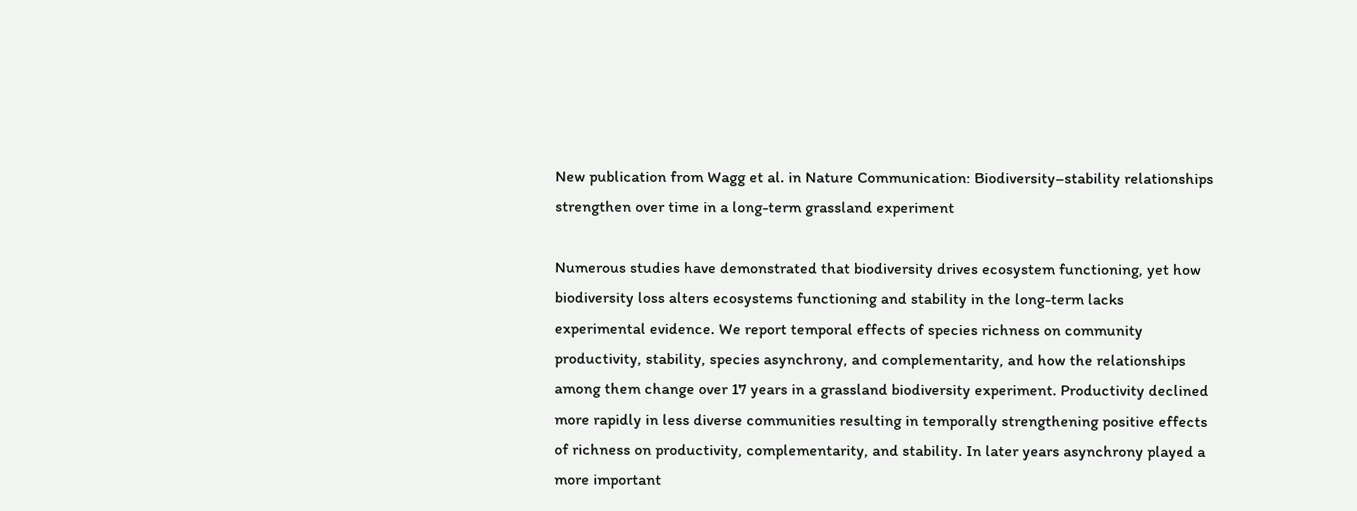New publication from Wagg et al. in Nature Communication: Biodiversity–stability relationships strengthen over time in a long-term grassland experiment

Numerous studies have demonstrated that biodiversity drives ecosystem functioning, yet how biodiversity loss alters ecosystems functioning and stability in the long-term lacks experimental evidence. We report temporal effects of species richness on community productivity, stability, species asynchrony, and complementarity, and how the relationships among them change over 17 years in a grassland biodiversity experiment. Productivity declined more rapidly in less diverse communities resulting in temporally strengthening positive effects of richness on productivity, complementarity, and stability. In later years asynchrony played a more important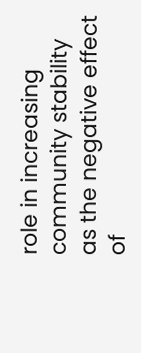role in increasing community stability as the negative effect of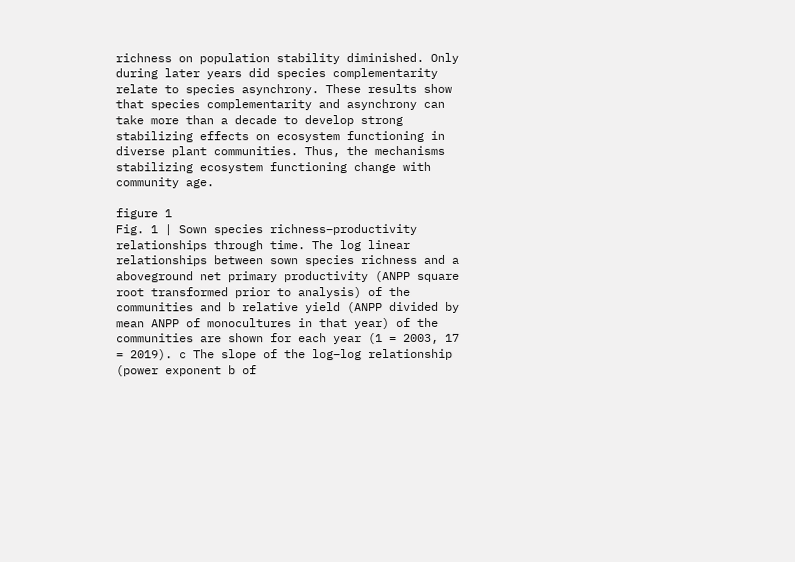richness on population stability diminished. Only during later years did species complementarity relate to species asynchrony. These results show that species complementarity and asynchrony can take more than a decade to develop strong stabilizing effects on ecosystem functioning in diverse plant communities. Thus, the mechanisms stabilizing ecosystem functioning change with community age.

figure 1
Fig. 1 | Sown species richness–productivity relationships through time. The log linear relationships between sown species richness and a aboveground net primary productivity (ANPP square root transformed prior to analysis) of the communities and b relative yield (ANPP divided by mean ANPP of monocultures in that year) of the communities are shown for each year (1 = 2003, 17 = 2019). c The slope of the log–log relationship (power exponent b of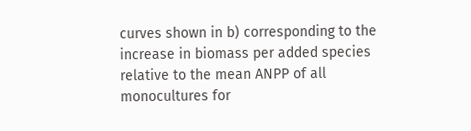curves shown in b) corresponding to the increase in biomass per added species relative to the mean ANPP of all monocultures for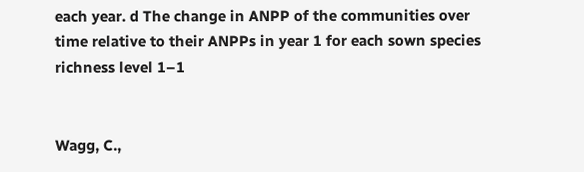each year. d The change in ANPP of the communities over time relative to their ANPPs in year 1 for each sown species richness level 1–1


Wagg, C.,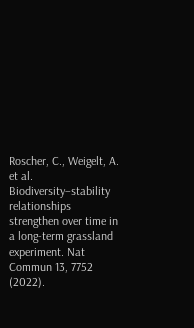Roscher, C., Weigelt, A. et al. Biodiversity–stability relationships strengthen over time in a long-term grassland experiment. Nat Commun 13, 7752 (2022).